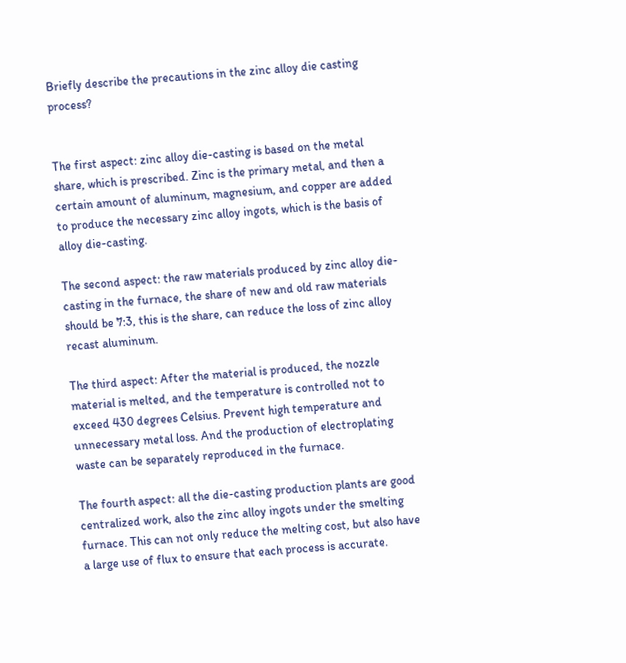Briefly describe the precautions in the zinc alloy die casting process?


The first aspect: zinc alloy die-casting is based on the metal share, which is prescribed. Zinc is the primary metal, and then a certain amount of aluminum, magnesium, and copper are added to produce the necessary zinc alloy ingots, which is the basis of alloy die-casting.

The second aspect: the raw materials produced by zinc alloy die-casting in the furnace, the share of new and old raw materials should be 7:3, this is the share, can reduce the loss of zinc alloy recast aluminum.

The third aspect: After the material is produced, the nozzle material is melted, and the temperature is controlled not to exceed 430 degrees Celsius. Prevent high temperature and unnecessary metal loss. And the production of electroplating waste can be separately reproduced in the furnace.

The fourth aspect: all the die-casting production plants are good centralized work, also the zinc alloy ingots under the smelting furnace. This can not only reduce the melting cost, but also have a large use of flux to ensure that each process is accurate.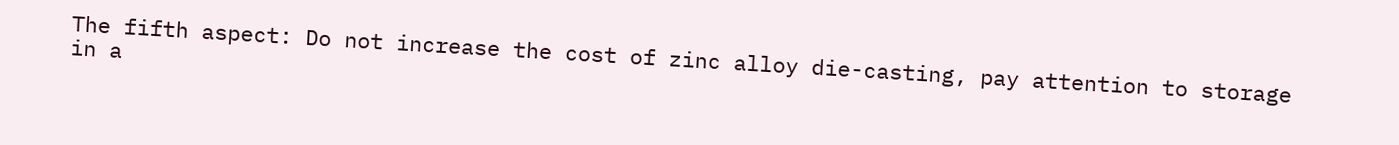The fifth aspect: Do not increase the cost of zinc alloy die-casting, pay attention to storage in a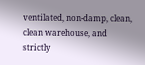ventilated, non-damp, clean, clean warehouse, and strictly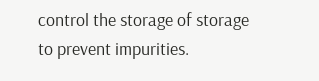control the storage of storage to prevent impurities.